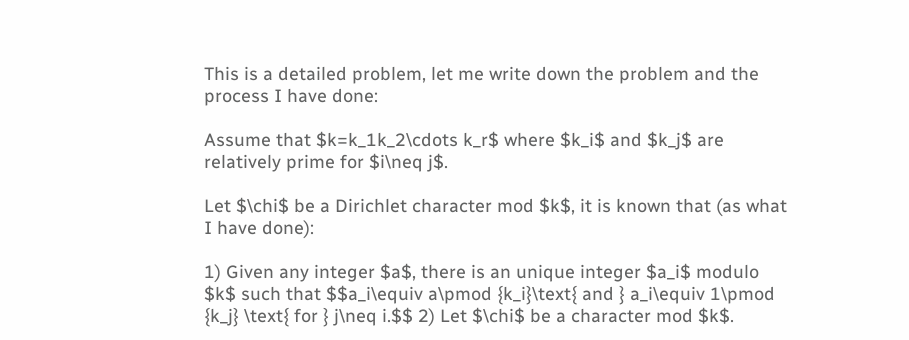This is a detailed problem, let me write down the problem and the process I have done:

Assume that $k=k_1k_2\cdots k_r$ where $k_i$ and $k_j$ are relatively prime for $i\neq j$.

Let $\chi$ be a Dirichlet character mod $k$, it is known that (as what I have done):

1) Given any integer $a$, there is an unique integer $a_i$ modulo $k$ such that $$a_i\equiv a\pmod {k_i}\text{ and } a_i\equiv 1\pmod {k_j} \text{ for } j\neq i.$$ 2) Let $\chi$ be a character mod $k$.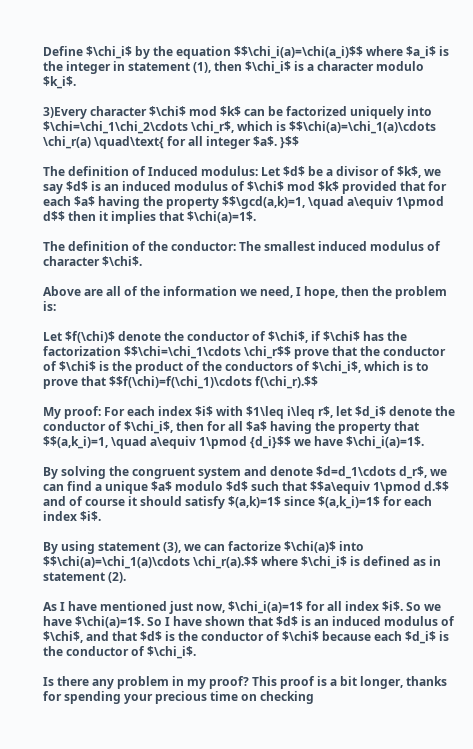Define $\chi_i$ by the equation $$\chi_i(a)=\chi(a_i)$$ where $a_i$ is the integer in statement (1), then $\chi_i$ is a character modulo $k_i$.

3)Every character $\chi$ mod $k$ can be factorized uniquely into $\chi=\chi_1\chi_2\cdots \chi_r$, which is $$\chi(a)=\chi_1(a)\cdots \chi_r(a) \quad\text{ for all integer $a$. }$$

The definition of Induced modulus: Let $d$ be a divisor of $k$, we say $d$ is an induced modulus of $\chi$ mod $k$ provided that for each $a$ having the property $$\gcd(a,k)=1, \quad a\equiv 1\pmod d$$ then it implies that $\chi(a)=1$.

The definition of the conductor: The smallest induced modulus of character $\chi$.

Above are all of the information we need, I hope, then the problem is:

Let $f(\chi)$ denote the conductor of $\chi$, if $\chi$ has the factorization $$\chi=\chi_1\cdots \chi_r$$ prove that the conductor of $\chi$ is the product of the conductors of $\chi_i$, which is to prove that $$f(\chi)=f(\chi_1)\cdots f(\chi_r).$$

My proof: For each index $i$ with $1\leq i\leq r$, let $d_i$ denote the conductor of $\chi_i$, then for all $a$ having the property that $$(a,k_i)=1, \quad a\equiv 1\pmod {d_i}$$ we have $\chi_i(a)=1$.

By solving the congruent system and denote $d=d_1\cdots d_r$, we can find a unique $a$ modulo $d$ such that $$a\equiv 1\pmod d.$$ and of course it should satisfy $(a,k)=1$ since $(a,k_i)=1$ for each index $i$.

By using statement (3), we can factorize $\chi(a)$ into $$\chi(a)=\chi_1(a)\cdots \chi_r(a).$$ where $\chi_i$ is defined as in statement (2).

As I have mentioned just now, $\chi_i(a)=1$ for all index $i$. So we have $\chi(a)=1$. So I have shown that $d$ is an induced modulus of $\chi$, and that $d$ is the conductor of $\chi$ because each $d_i$ is the conductor of $\chi_i$.

Is there any problem in my proof? This proof is a bit longer, thanks for spending your precious time on checking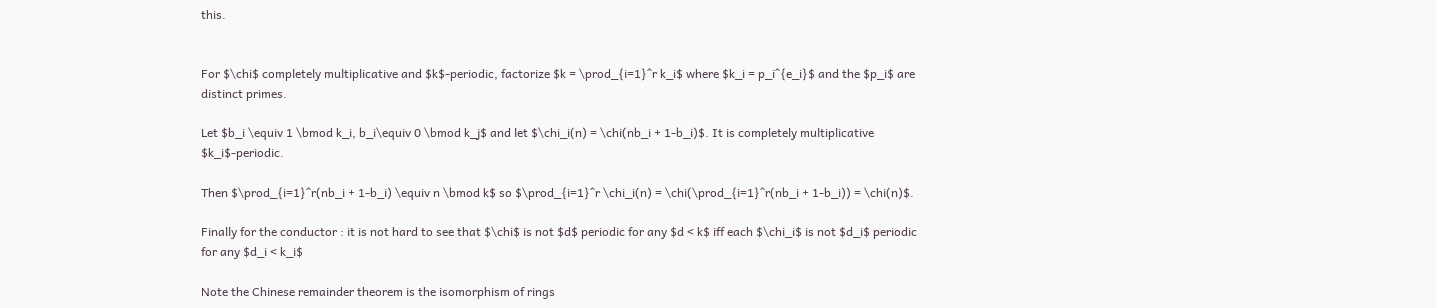this.


For $\chi$ completely multiplicative and $k$-periodic, factorize $k = \prod_{i=1}^r k_i$ where $k_i = p_i^{e_i}$ and the $p_i$ are distinct primes.

Let $b_i \equiv 1 \bmod k_i, b_i\equiv 0 \bmod k_j$ and let $\chi_i(n) = \chi(nb_i + 1-b_i)$. It is completely multiplicative $k_i$-periodic.

Then $\prod_{i=1}^r(nb_i + 1-b_i) \equiv n \bmod k$ so $\prod_{i=1}^r \chi_i(n) = \chi(\prod_{i=1}^r(nb_i + 1-b_i)) = \chi(n)$.

Finally for the conductor : it is not hard to see that $\chi$ is not $d$ periodic for any $d < k$ iff each $\chi_i$ is not $d_i$ periodic for any $d_i < k_i$

Note the Chinese remainder theorem is the isomorphism of rings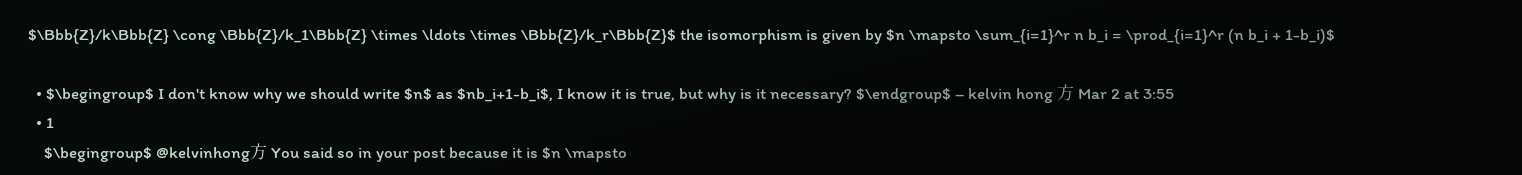$\Bbb{Z}/k\Bbb{Z} \cong \Bbb{Z}/k_1\Bbb{Z} \times \ldots \times \Bbb{Z}/k_r\Bbb{Z}$ the isomorphism is given by $n \mapsto \sum_{i=1}^r n b_i = \prod_{i=1}^r (n b_i + 1-b_i)$

  • $\begingroup$ I don't know why we should write $n$ as $nb_i+1-b_i$, I know it is true, but why is it necessary? $\endgroup$ – kelvin hong 方 Mar 2 at 3:55
  • 1
    $\begingroup$ @kelvinhong方 You said so in your post because it is $n \mapsto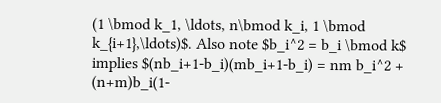(1 \bmod k_1, \ldots, n\bmod k_i, 1 \bmod k_{i+1},\ldots)$. Also note $b_i^2 = b_i \bmod k$ implies $(nb_i+1-b_i)(mb_i+1-b_i) = nm b_i^2 + (n+m)b_i(1-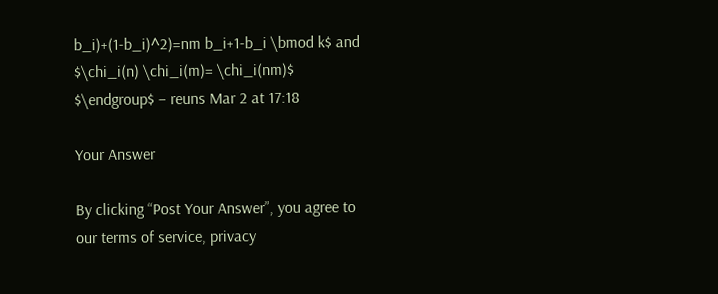b_i)+(1-b_i)^2)=nm b_i+1-b_i \bmod k$ and $\chi_i(n) \chi_i(m)= \chi_i(nm)$ $\endgroup$ – reuns Mar 2 at 17:18

Your Answer

By clicking “Post Your Answer”, you agree to our terms of service, privacy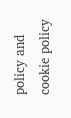policy and cookie policy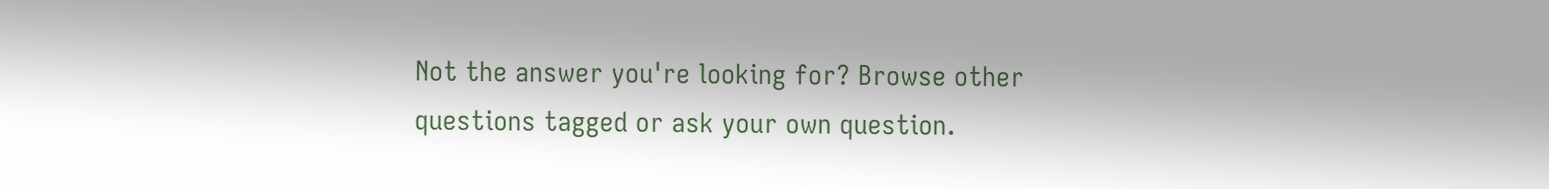Not the answer you're looking for? Browse other questions tagged or ask your own question.